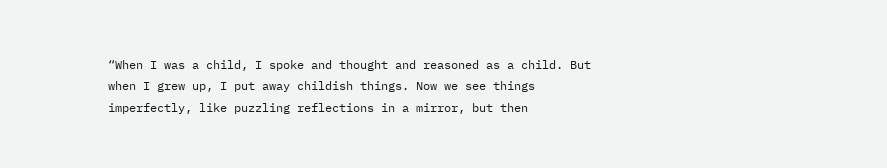“When I was a child, I spoke and thought and reasoned as a child. But when I grew up, I put away childish things. Now we see things imperfectly, like puzzling reflections in a mirror, but then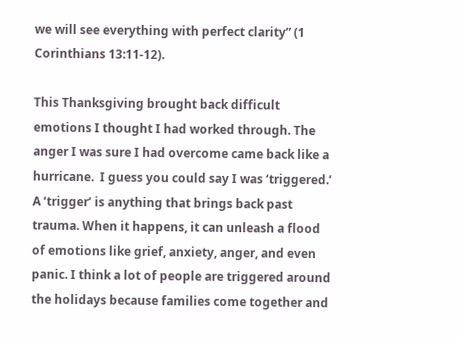we will see everything with perfect clarity” (1 Corinthians 13:11-12).

This Thanksgiving brought back difficult emotions I thought I had worked through. The anger I was sure I had overcome came back like a hurricane.  I guess you could say I was ‘triggered.’ A ‘trigger’ is anything that brings back past trauma. When it happens, it can unleash a flood of emotions like grief, anxiety, anger, and even panic. I think a lot of people are triggered around the holidays because families come together and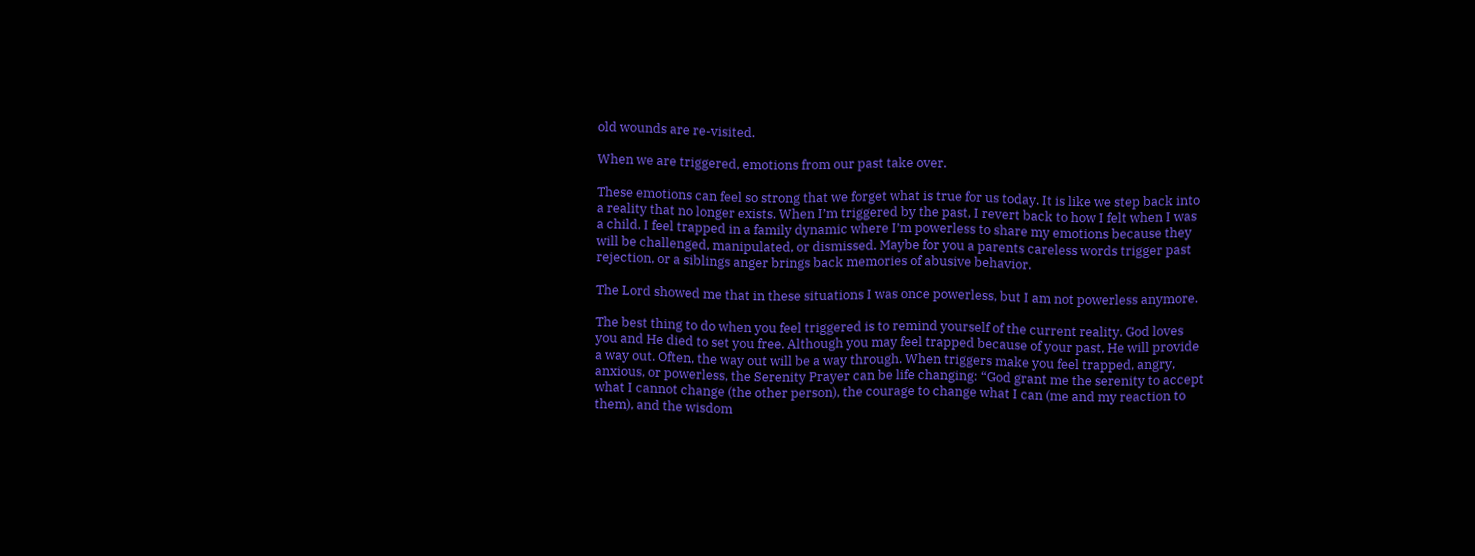old wounds are re-visited.

When we are triggered, emotions from our past take over.

These emotions can feel so strong that we forget what is true for us today. It is like we step back into a reality that no longer exists. When I’m triggered by the past, I revert back to how I felt when I was a child. I feel trapped in a family dynamic where I’m powerless to share my emotions because they will be challenged, manipulated, or dismissed. Maybe for you a parents careless words trigger past rejection, or a siblings anger brings back memories of abusive behavior.

The Lord showed me that in these situations I was once powerless, but I am not powerless anymore.

The best thing to do when you feel triggered is to remind yourself of the current reality. God loves you and He died to set you free. Although you may feel trapped because of your past, He will provide a way out. Often, the way out will be a way through. When triggers make you feel trapped, angry, anxious, or powerless, the Serenity Prayer can be life changing: “God grant me the serenity to accept what I cannot change (the other person), the courage to change what I can (me and my reaction to them), and the wisdom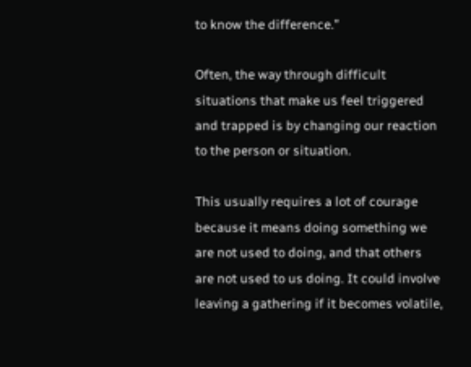to know the difference.”

Often, the way through difficult situations that make us feel triggered and trapped is by changing our reaction to the person or situation.

This usually requires a lot of courage because it means doing something we are not used to doing, and that others are not used to us doing. It could involve leaving a gathering if it becomes volatile,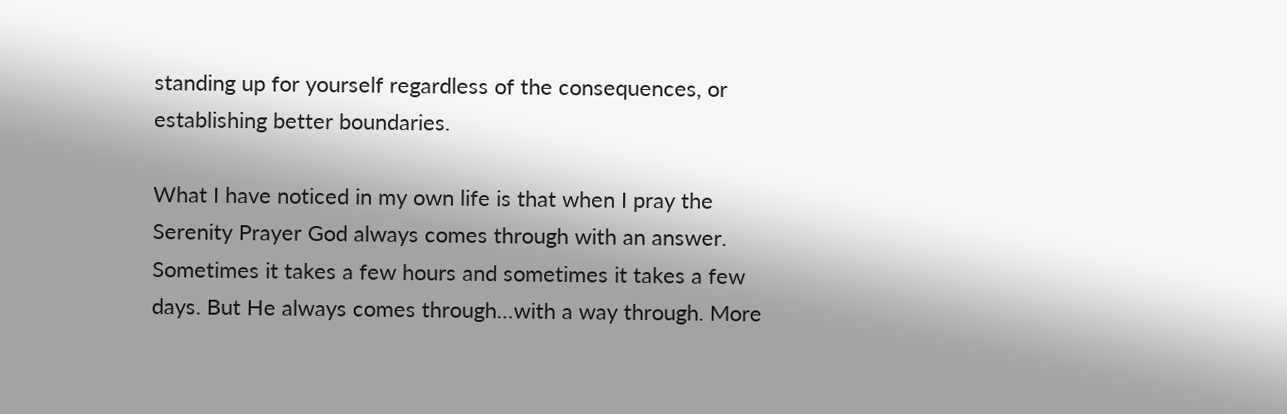standing up for yourself regardless of the consequences, or establishing better boundaries.

What I have noticed in my own life is that when I pray the Serenity Prayer God always comes through with an answer. Sometimes it takes a few hours and sometimes it takes a few days. But He always comes through…with a way through. More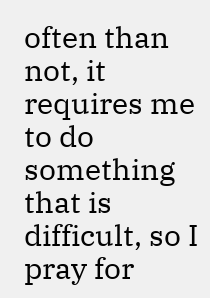often than not, it requires me to do something that is difficult, so I pray for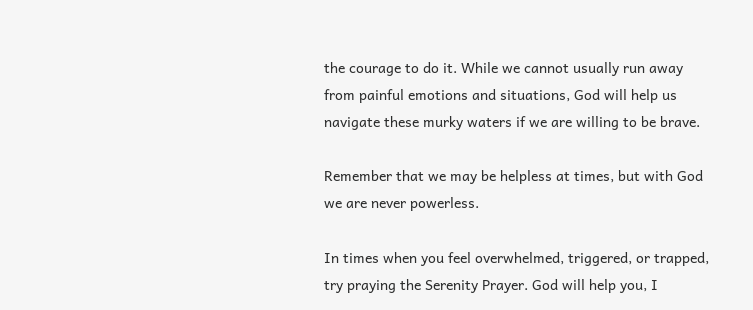the courage to do it. While we cannot usually run away from painful emotions and situations, God will help us navigate these murky waters if we are willing to be brave.

Remember that we may be helpless at times, but with God we are never powerless.

In times when you feel overwhelmed, triggered, or trapped, try praying the Serenity Prayer. God will help you, I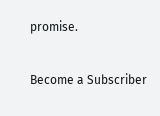promise.

Become a Subscriber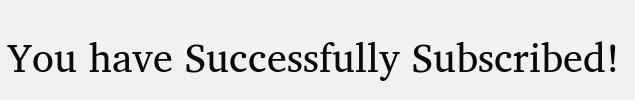You have Successfully Subscribed!